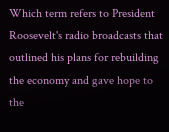Which term refers to President Roosevelt's radio broadcasts that outlined his plans for rebuilding the economy and gave hope to the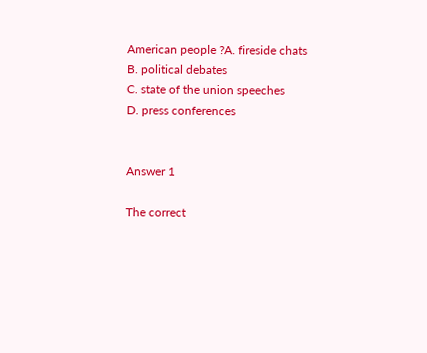American people ?A. fireside chats
B. political debates
C. state of the union speeches
D. press conferences


Answer 1

The correct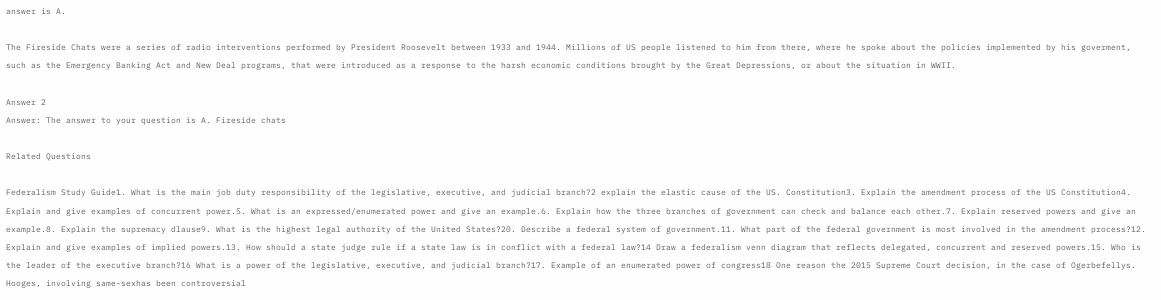answer is A.

The Fireside Chats were a series of radio interventions performed by President Roosevelt between 1933 and 1944. Millions of US people listened to him from there, where he spoke about the policies implemented by his goverment, such as the Emergency Banking Act and New Deal programs, that were introduced as a response to the harsh economic conditions brought by the Great Depressions, or about the situation in WWII.

Answer 2
Answer: The answer to your question is A. Fireside chats

Related Questions

Federalism Study Guide1. What is the main job duty responsibility of the legislative, executive, and judicial branch?2 explain the elastic cause of the US. Constitution3. Explain the amendment process of the US Constitution4. Explain and give examples of concurrent power.5. What is an expressed/enumerated power and give an example.6. Explain how the three branches of government can check and balance each other.7. Explain reserved powers and give an example.8. Explain the supremacy dlause9. What is the highest legal authority of the United States?20. Describe a federal system of government.11. What part of the federal government is most involved in the amendment process?12. Explain and give examples of implied powers.13. How should a state judge rule if a state law is in conflict with a federal law?14 Draw a federalism venn diagram that reflects delegated, concurrent and reserved powers.15. Who is the leader of the executive branch?16 What is a power of the legislative, executive, and judicial branch?17. Example of an enumerated power of congress18 One reason the 2015 Supreme Court decision, in the case of Ogerbefellys. Hooges, involving same-sexhas been controversial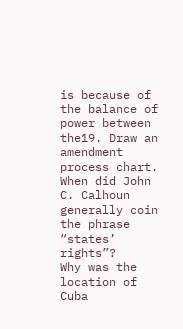is because of the balance of power between the19. Draw an amendment process chart.
When did John C. Calhoun generally coin the phrase “states’ rights”?
Why was the location of Cuba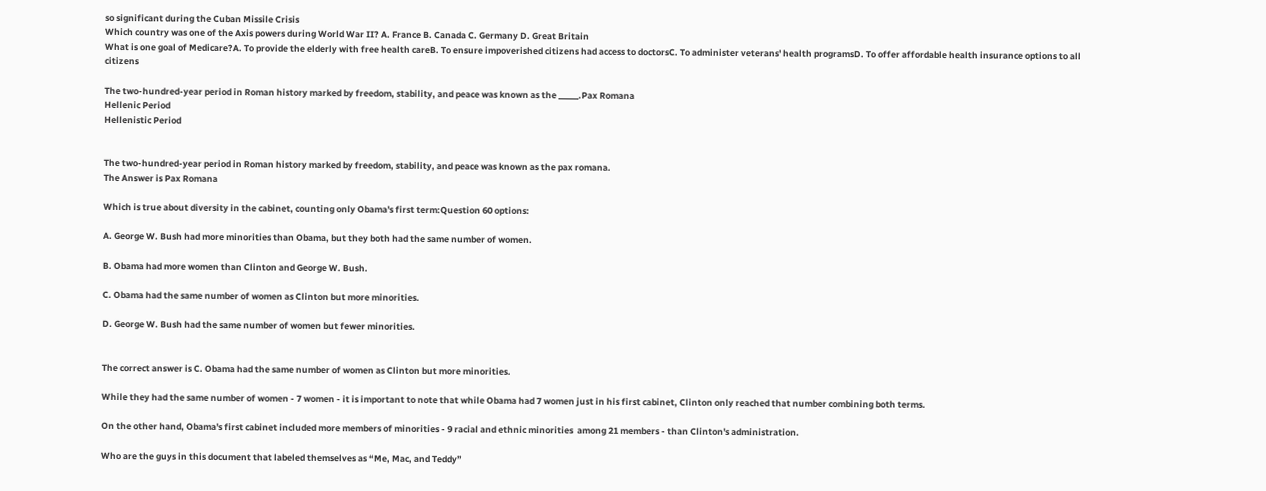so significant during the Cuban Missile Crisis
Which country was one of the Axis powers during World War II? A. France B. Canada C. Germany D. Great Britain
What is one goal of Medicare?A. To provide the elderly with free health careB. To ensure impoverished citizens had access to doctorsC. To administer veterans' health programsD. To offer affordable health insurance options to all citizens

The two-hundred-year period in Roman history marked by freedom, stability, and peace was known as the _____.Pax Romana
Hellenic Period
Hellenistic Period


The two-hundred-year period in Roman history marked by freedom, stability, and peace was known as the pax romana.
The Answer is Pax Romana

Which is true about diversity in the cabinet, counting only Obama's first term:Question 60 options:

A. George W. Bush had more minorities than Obama, but they both had the same number of women.

B. Obama had more women than Clinton and George W. Bush.

C. Obama had the same number of women as Clinton but more minorities.

D. George W. Bush had the same number of women but fewer minorities.


The correct answer is C. Obama had the same number of women as Clinton but more minorities.

While they had the same number of women - 7 women - it is important to note that while Obama had 7 women just in his first cabinet, Clinton only reached that number combining both terms.

On the other hand, Obama's first cabinet included more members of minorities - 9 racial and ethnic minorities  among 21 members - than Clinton's administration.

Who are the guys in this document that labeled themselves as “Me, Mac, and Teddy”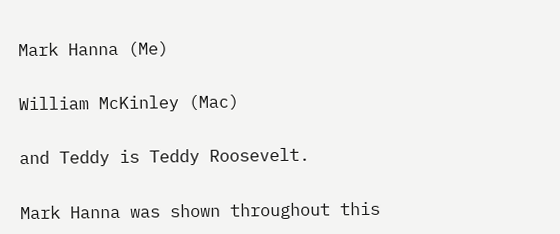Mark Hanna (Me)

William McKinley (Mac)

and Teddy is Teddy Roosevelt.

Mark Hanna was shown throughout this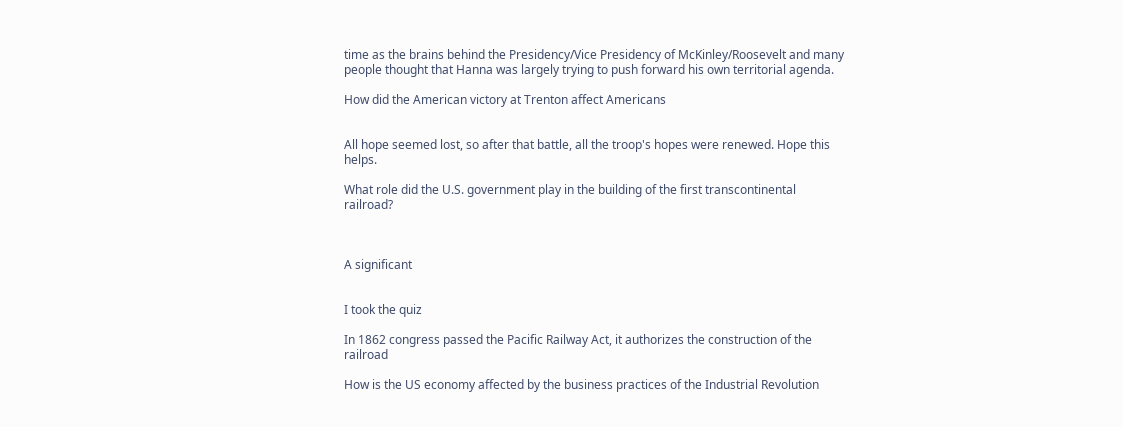time as the brains behind the Presidency/Vice Presidency of McKinley/Roosevelt and many people thought that Hanna was largely trying to push forward his own territorial agenda.

How did the American victory at Trenton affect Americans


All hope seemed lost, so after that battle, all the troop's hopes were renewed. Hope this helps.

What role did the U.S. government play in the building of the first transcontinental railroad?



A significant


I took the quiz

In 1862 congress passed the Pacific Railway Act, it authorizes the construction of the railroad

How is the US economy affected by the business practices of the Industrial Revolution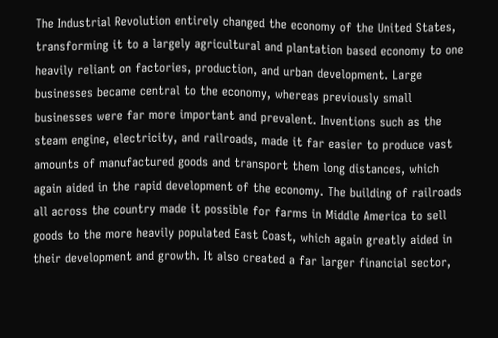The Industrial Revolution entirely changed the economy of the United States, transforming it to a largely agricultural and plantation based economy to one heavily reliant on factories, production, and urban development. Large businesses became central to the economy, whereas previously small businesses were far more important and prevalent. Inventions such as the steam engine, electricity, and railroads, made it far easier to produce vast amounts of manufactured goods and transport them long distances, which again aided in the rapid development of the economy. The building of railroads all across the country made it possible for farms in Middle America to sell goods to the more heavily populated East Coast, which again greatly aided in their development and growth. It also created a far larger financial sector,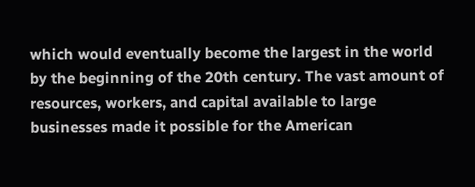which would eventually become the largest in the world by the beginning of the 20th century. The vast amount of resources, workers, and capital available to large businesses made it possible for the American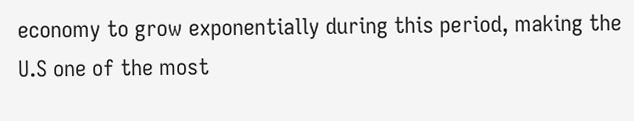economy to grow exponentially during this period, making the U.S one of the most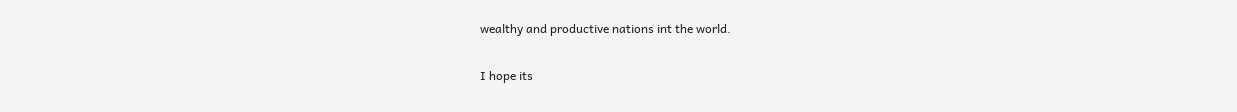wealthy and productive nations int the world.

I hope its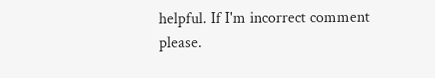helpful. If I'm incorrect comment please.